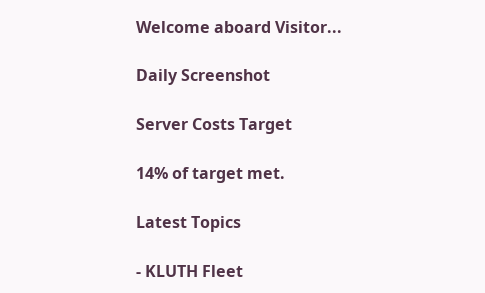Welcome aboard Visitor...

Daily Screenshot

Server Costs Target

14% of target met.

Latest Topics

- KLUTH Fleet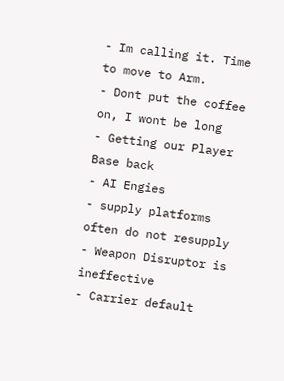- Im calling it. Time to move to Arm.
- Dont put the coffee on, I wont be long
- Getting our Player Base back
- AI Engies
- supply platforms often do not resupply
- Weapon Disruptor is ineffective
- Carrier default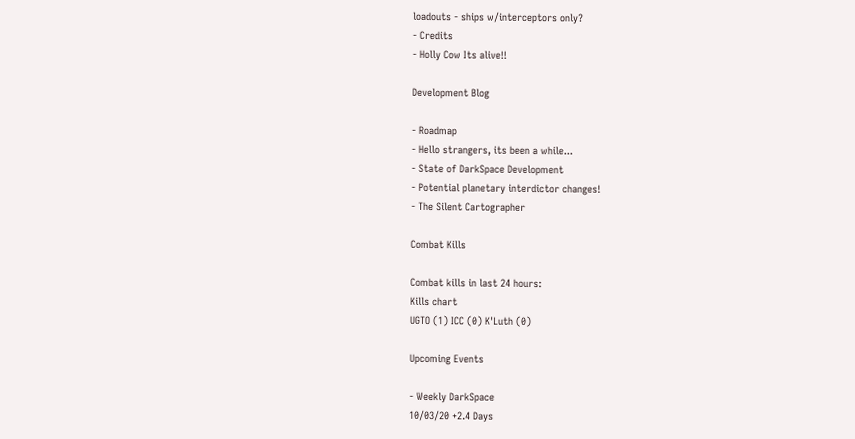loadouts - ships w/interceptors only?
- Credits
- Holly Cow Its alive!!

Development Blog

- Roadmap
- Hello strangers, its been a while...
- State of DarkSpace Development
- Potential planetary interdictor changes!
- The Silent Cartographer

Combat Kills

Combat kills in last 24 hours:
Kills chart
UGTO (1) ICC (0) K'Luth (0)

Upcoming Events

- Weekly DarkSpace
10/03/20 +2.4 Days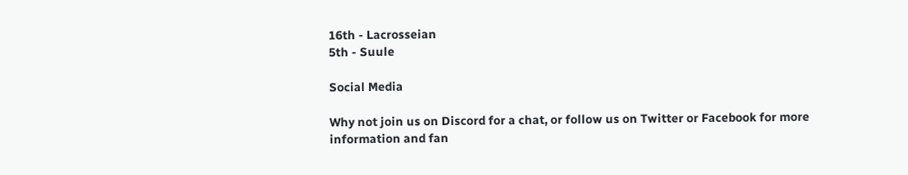16th - Lacrosseian
5th - Suule

Social Media

Why not join us on Discord for a chat, or follow us on Twitter or Facebook for more information and fan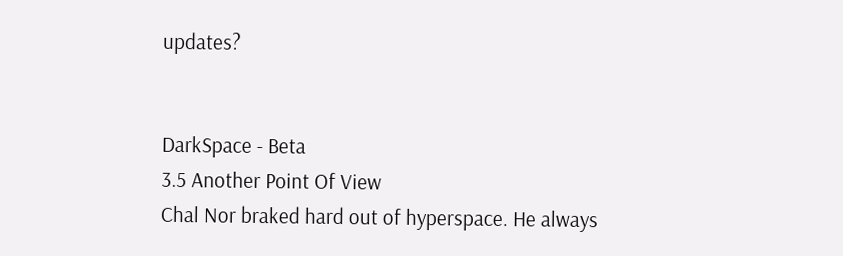updates?


DarkSpace - Beta
3.5 Another Point Of View
Chal Nor braked hard out of hyperspace. He always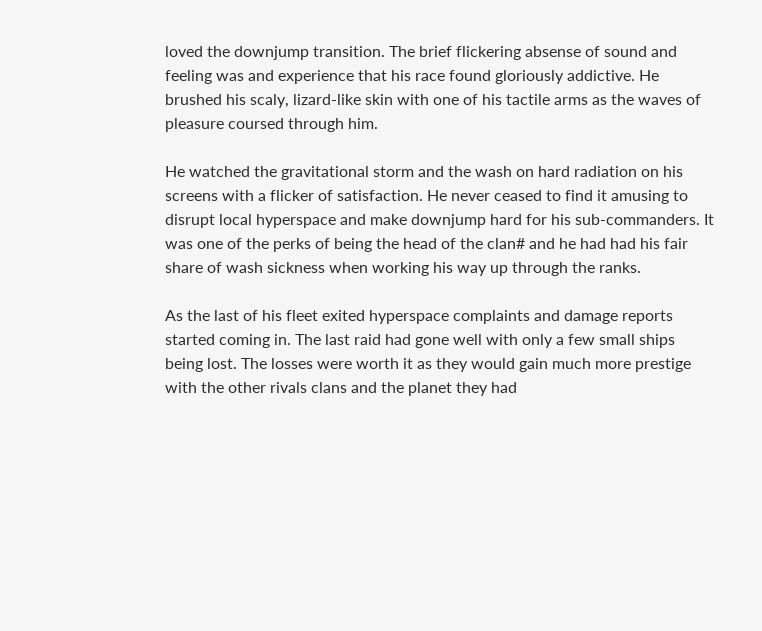loved the downjump transition. The brief flickering absense of sound and feeling was and experience that his race found gloriously addictive. He brushed his scaly, lizard-like skin with one of his tactile arms as the waves of pleasure coursed through him.

He watched the gravitational storm and the wash on hard radiation on his screens with a flicker of satisfaction. He never ceased to find it amusing to disrupt local hyperspace and make downjump hard for his sub-commanders. It was one of the perks of being the head of the clan# and he had had his fair share of wash sickness when working his way up through the ranks.

As the last of his fleet exited hyperspace complaints and damage reports started coming in. The last raid had gone well with only a few small ships being lost. The losses were worth it as they would gain much more prestige with the other rivals clans and the planet they had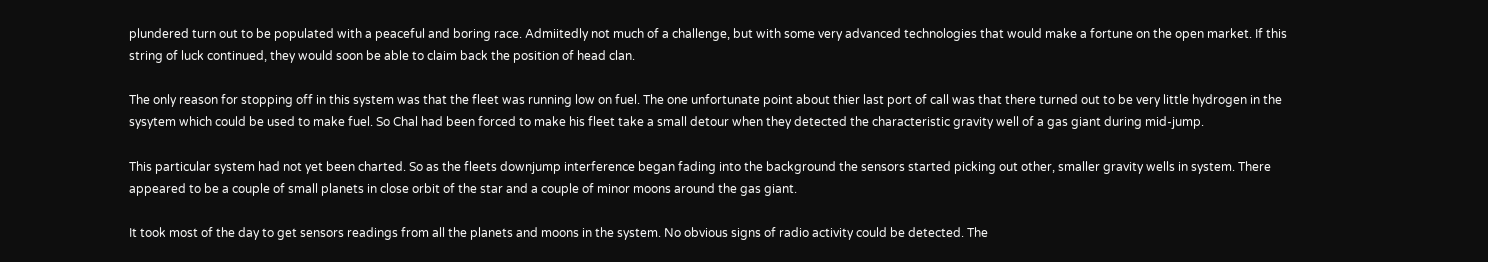plundered turn out to be populated with a peaceful and boring race. Admiitedly not much of a challenge, but with some very advanced technologies that would make a fortune on the open market. If this string of luck continued, they would soon be able to claim back the position of head clan.

The only reason for stopping off in this system was that the fleet was running low on fuel. The one unfortunate point about thier last port of call was that there turned out to be very little hydrogen in the sysytem which could be used to make fuel. So Chal had been forced to make his fleet take a small detour when they detected the characteristic gravity well of a gas giant during mid-jump.

This particular system had not yet been charted. So as the fleets downjump interference began fading into the background the sensors started picking out other, smaller gravity wells in system. There appeared to be a couple of small planets in close orbit of the star and a couple of minor moons around the gas giant.

It took most of the day to get sensors readings from all the planets and moons in the system. No obvious signs of radio activity could be detected. The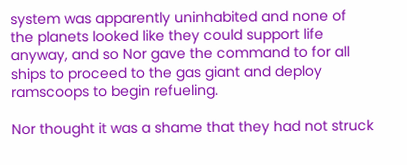system was apparently uninhabited and none of the planets looked like they could support life anyway, and so Nor gave the command to for all ships to proceed to the gas giant and deploy ramscoops to begin refueling.

Nor thought it was a shame that they had not struck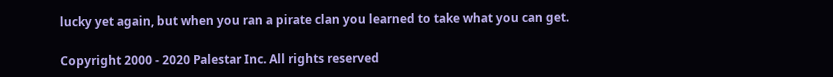lucky yet again, but when you ran a pirate clan you learned to take what you can get.

Copyright 2000 - 2020 Palestar Inc. All rights reserved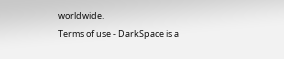worldwide.
Terms of use - DarkSpace is a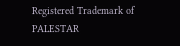Registered Trademark of PALESTAR